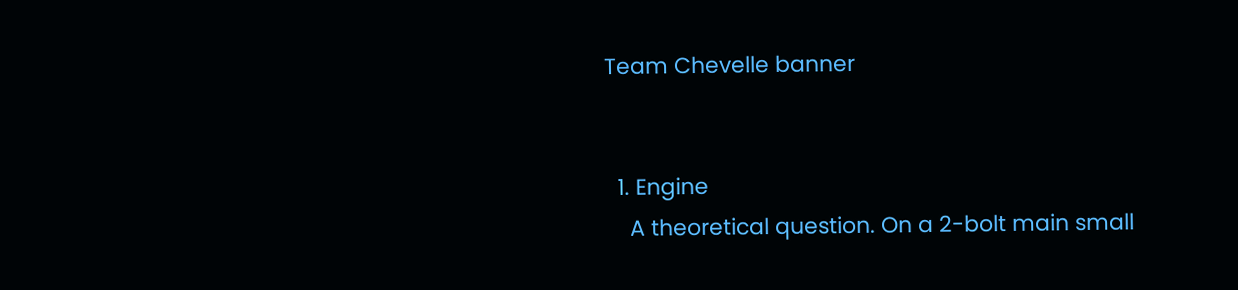Team Chevelle banner


  1. Engine
    A theoretical question. On a 2-bolt main small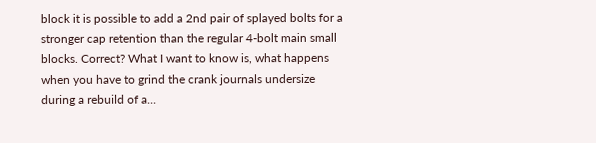block it is possible to add a 2nd pair of splayed bolts for a stronger cap retention than the regular 4-bolt main small blocks. Correct? What I want to know is, what happens when you have to grind the crank journals undersize during a rebuild of a...